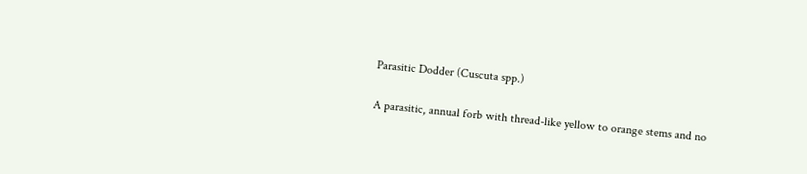Parasitic Dodder (Cuscuta spp.)

A parasitic, annual forb with thread-like yellow to orange stems and no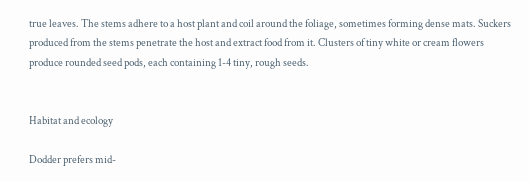true leaves. The stems adhere to a host plant and coil around the foliage, sometimes forming dense mats. Suckers produced from the stems penetrate the host and extract food from it. Clusters of tiny white or cream flowers produce rounded seed pods, each containing 1-4 tiny, rough seeds.


Habitat and ecology

Dodder prefers mid-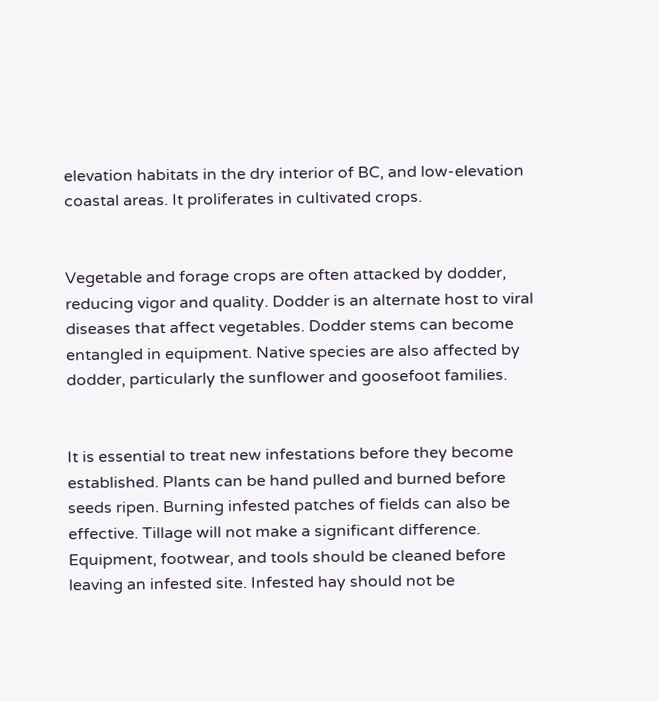elevation habitats in the dry interior of BC, and low-elevation coastal areas. It proliferates in cultivated crops.


Vegetable and forage crops are often attacked by dodder, reducing vigor and quality. Dodder is an alternate host to viral diseases that affect vegetables. Dodder stems can become entangled in equipment. Native species are also affected by dodder, particularly the sunflower and goosefoot families.


It is essential to treat new infestations before they become established. Plants can be hand pulled and burned before seeds ripen. Burning infested patches of fields can also be effective. Tillage will not make a significant difference. Equipment, footwear, and tools should be cleaned before leaving an infested site. Infested hay should not be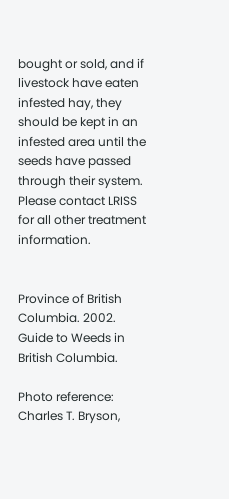bought or sold, and if livestock have eaten infested hay, they should be kept in an infested area until the seeds have passed through their system. Please contact LRISS for all other treatment information.


Province of British Columbia. 2002. Guide to Weeds in British Columbia.

Photo reference: Charles T. Bryson,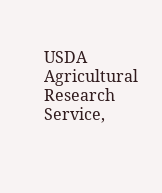USDA Agricultural Research Service,